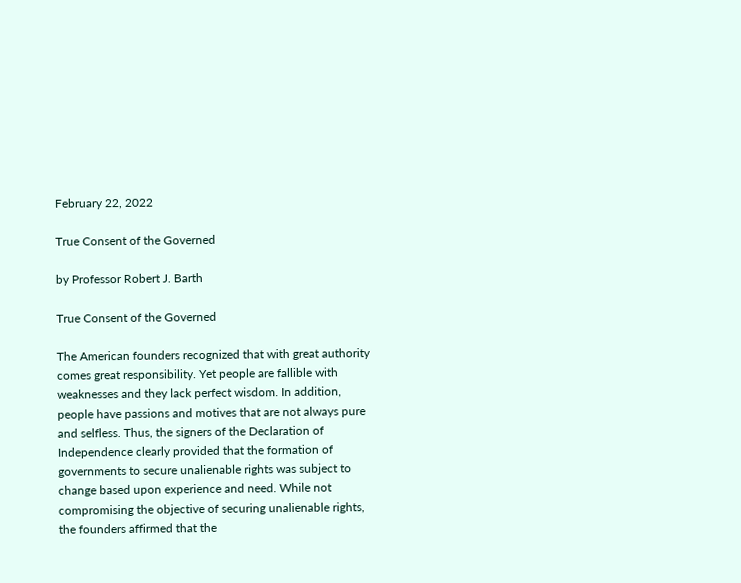February 22, 2022

True Consent of the Governed

by Professor Robert J. Barth

True Consent of the Governed

The American founders recognized that with great authority comes great responsibility. Yet people are fallible with weaknesses and they lack perfect wisdom. In addition, people have passions and motives that are not always pure and selfless. Thus, the signers of the Declaration of Independence clearly provided that the formation of governments to secure unalienable rights was subject to change based upon experience and need. While not compromising the objective of securing unalienable rights, the founders affirmed that the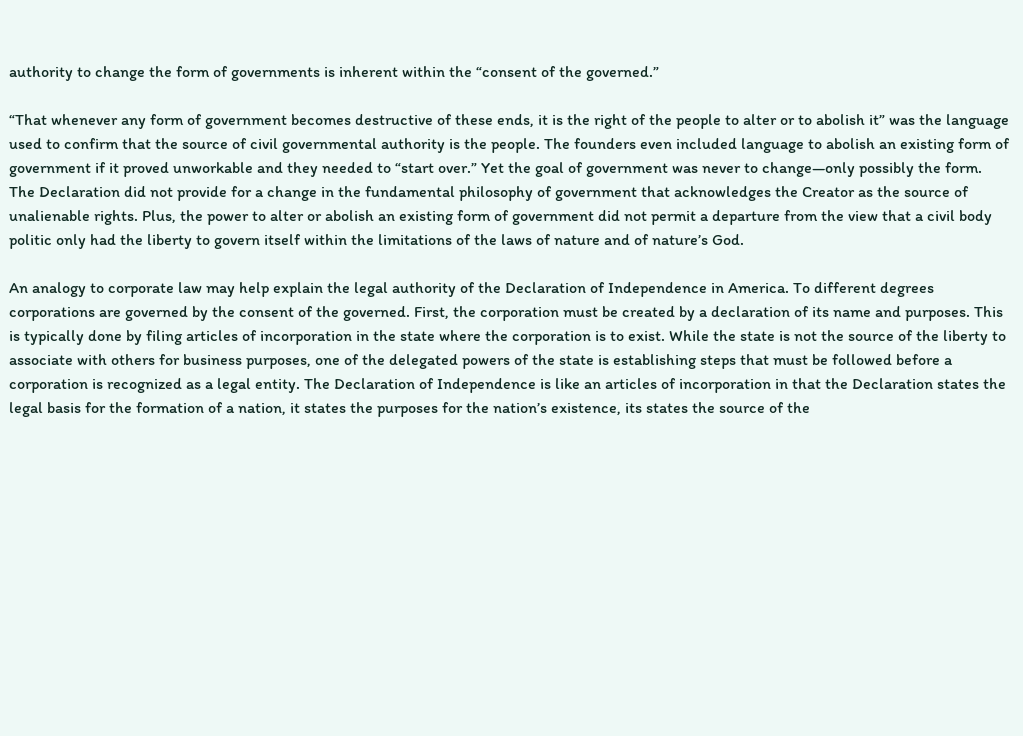authority to change the form of governments is inherent within the “consent of the governed.”

“That whenever any form of government becomes destructive of these ends, it is the right of the people to alter or to abolish it” was the language used to confirm that the source of civil governmental authority is the people. The founders even included language to abolish an existing form of government if it proved unworkable and they needed to “start over.” Yet the goal of government was never to change—only possibly the form. The Declaration did not provide for a change in the fundamental philosophy of government that acknowledges the Creator as the source of unalienable rights. Plus, the power to alter or abolish an existing form of government did not permit a departure from the view that a civil body politic only had the liberty to govern itself within the limitations of the laws of nature and of nature’s God.

An analogy to corporate law may help explain the legal authority of the Declaration of Independence in America. To different degrees corporations are governed by the consent of the governed. First, the corporation must be created by a declaration of its name and purposes. This is typically done by filing articles of incorporation in the state where the corporation is to exist. While the state is not the source of the liberty to associate with others for business purposes, one of the delegated powers of the state is establishing steps that must be followed before a corporation is recognized as a legal entity. The Declaration of Independence is like an articles of incorporation in that the Declaration states the legal basis for the formation of a nation, it states the purposes for the nation’s existence, its states the source of the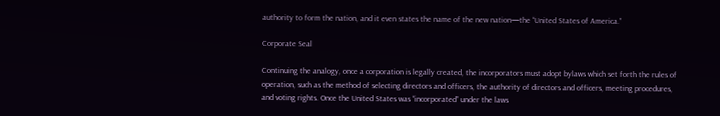authority to form the nation, and it even states the name of the new nation—the “United States of America.”

Corporate Seal

Continuing the analogy, once a corporation is legally created, the incorporators must adopt bylaws which set forth the rules of operation, such as the method of selecting directors and officers, the authority of directors and officers, meeting procedures, and voting rights. Once the United States was “incorporated” under the laws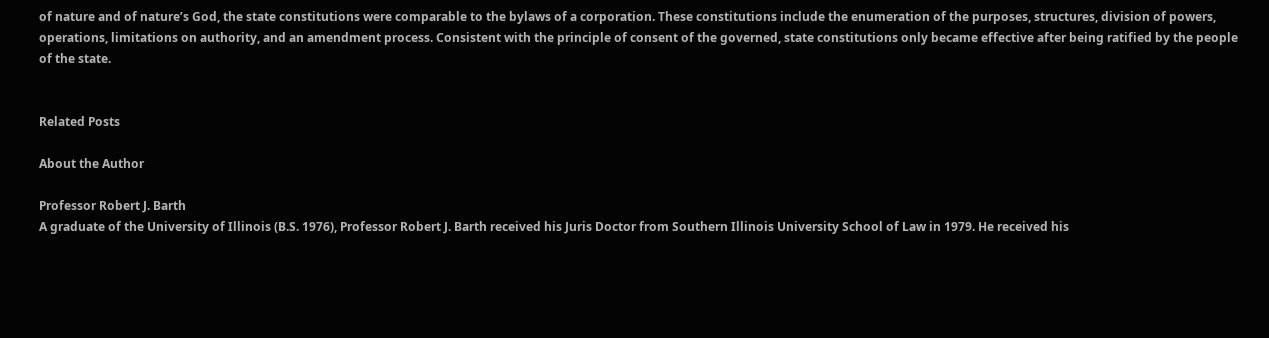of nature and of nature’s God, the state constitutions were comparable to the bylaws of a corporation. These constitutions include the enumeration of the purposes, structures, division of powers, operations, limitations on authority, and an amendment process. Consistent with the principle of consent of the governed, state constitutions only became effective after being ratified by the people of the state.


Related Posts

About the Author

Professor Robert J. Barth
A graduate of the University of Illinois (B.S. 1976), Professor Robert J. Barth received his Juris Doctor from Southern Illinois University School of Law in 1979. He received his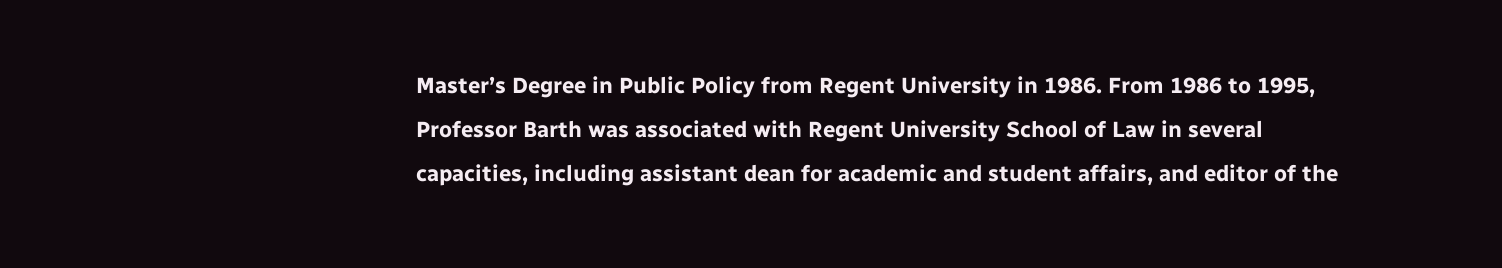Master’s Degree in Public Policy from Regent University in 1986. From 1986 to 1995, Professor Barth was associated with Regent University School of Law in several capacities, including assistant dean for academic and student affairs, and editor of the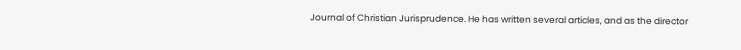Journal of Christian Jurisprudence. He has written several articles, and as the director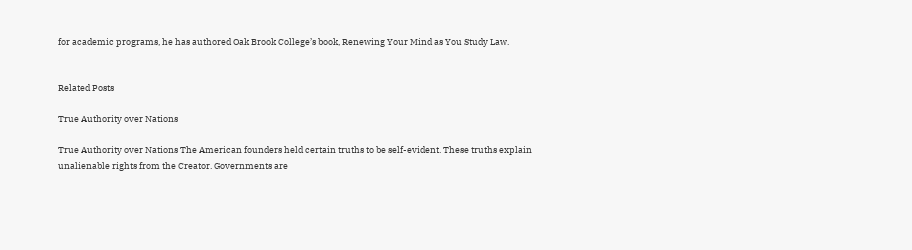for academic programs, he has authored Oak Brook College’s book, Renewing Your Mind as You Study Law.


Related Posts

True Authority over Nations

True Authority over Nations The American founders held certain truths to be self-evident. These truths explain unalienable rights from the Creator. Governments are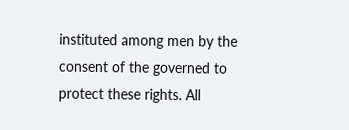instituted among men by the consent of the governed to protect these rights. All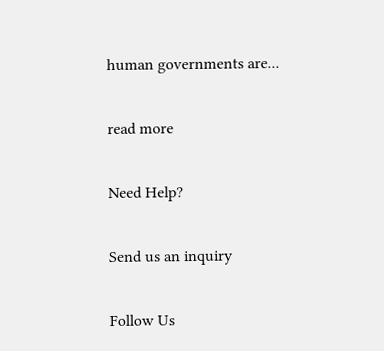human governments are...

read more

Need Help?

Send us an inquiry

Follow Us